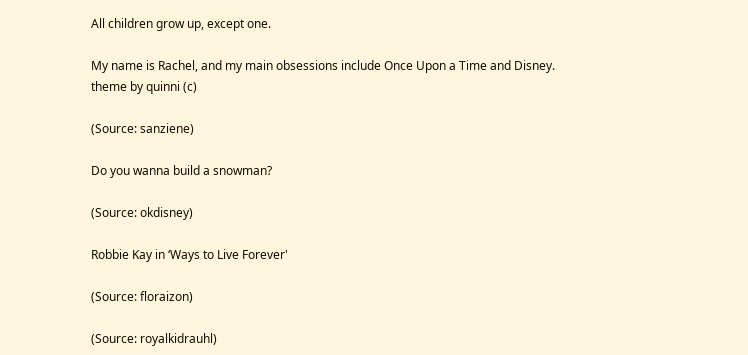All children grow up, except one.

My name is Rachel, and my main obsessions include Once Upon a Time and Disney.
theme by quinni (c)

(Source: sanziene)

Do you wanna build a snowman?

(Source: okdisney)

Robbie Kay in ‘Ways to Live Forever'

(Source: floraizon)

(Source: royalkidrauhl)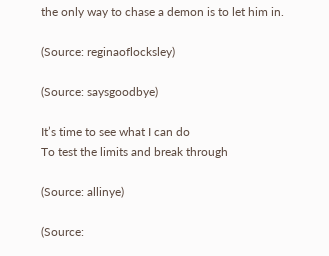the only way to chase a demon is to let him in.

(Source: reginaoflocksley)

(Source: saysgoodbye)

It’s time to see what I can do
To test the limits and break through

(Source: allinye)

(Source: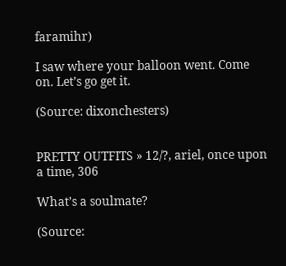faramihr)

I saw where your balloon went. Come on. Let’s go get it.

(Source: dixonchesters)


PRETTY OUTFITS » 12/?, ariel, once upon a time, 306

What’s a soulmate?

(Source: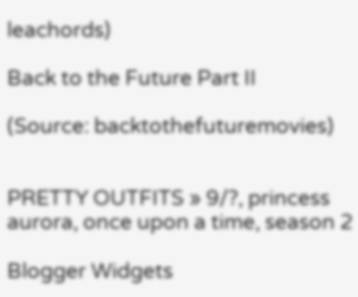leachords)

Back to the Future Part II

(Source: backtothefuturemovies)


PRETTY OUTFITS » 9/?, princess aurora, once upon a time, season 2

Blogger Widgets